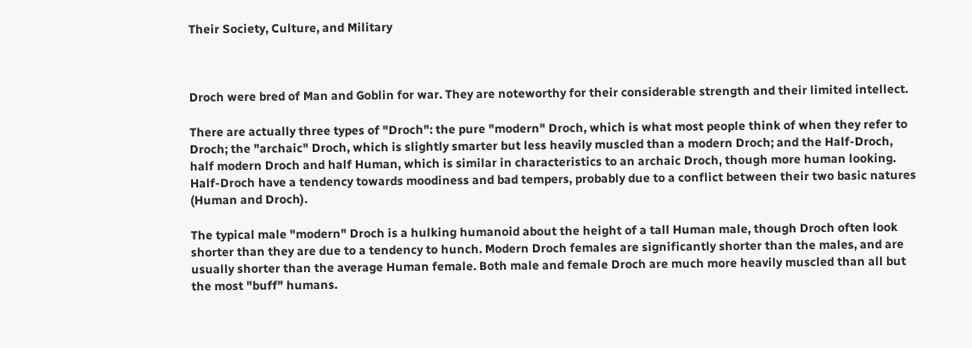Their Society, Culture, and Military



Droch were bred of Man and Goblin for war. They are noteworthy for their considerable strength and their limited intellect.

There are actually three types of "Droch": the pure "modern" Droch, which is what most people think of when they refer to Droch; the "archaic" Droch, which is slightly smarter but less heavily muscled than a modern Droch; and the Half-Droch, half modern Droch and half Human, which is similar in characteristics to an archaic Droch, though more human looking. Half-Droch have a tendency towards moodiness and bad tempers, probably due to a conflict between their two basic natures (Human and Droch).

The typical male "modern" Droch is a hulking humanoid about the height of a tall Human male, though Droch often look shorter than they are due to a tendency to hunch. Modern Droch females are significantly shorter than the males, and are usually shorter than the average Human female. Both male and female Droch are much more heavily muscled than all but the most "buff" humans.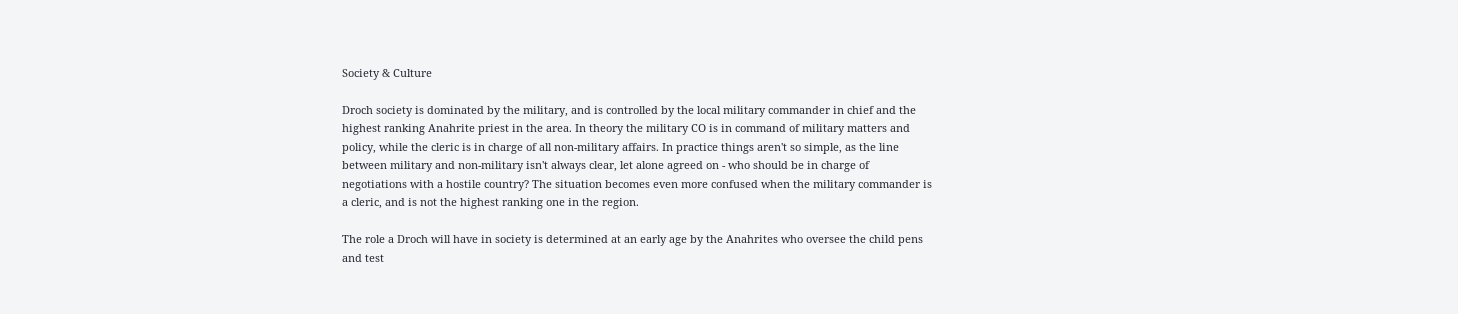Society & Culture

Droch society is dominated by the military, and is controlled by the local military commander in chief and the highest ranking Anahrite priest in the area. In theory the military CO is in command of military matters and policy, while the cleric is in charge of all non-military affairs. In practice things aren't so simple, as the line between military and non-military isn't always clear, let alone agreed on - who should be in charge of negotiations with a hostile country? The situation becomes even more confused when the military commander is a cleric, and is not the highest ranking one in the region.

The role a Droch will have in society is determined at an early age by the Anahrites who oversee the child pens and test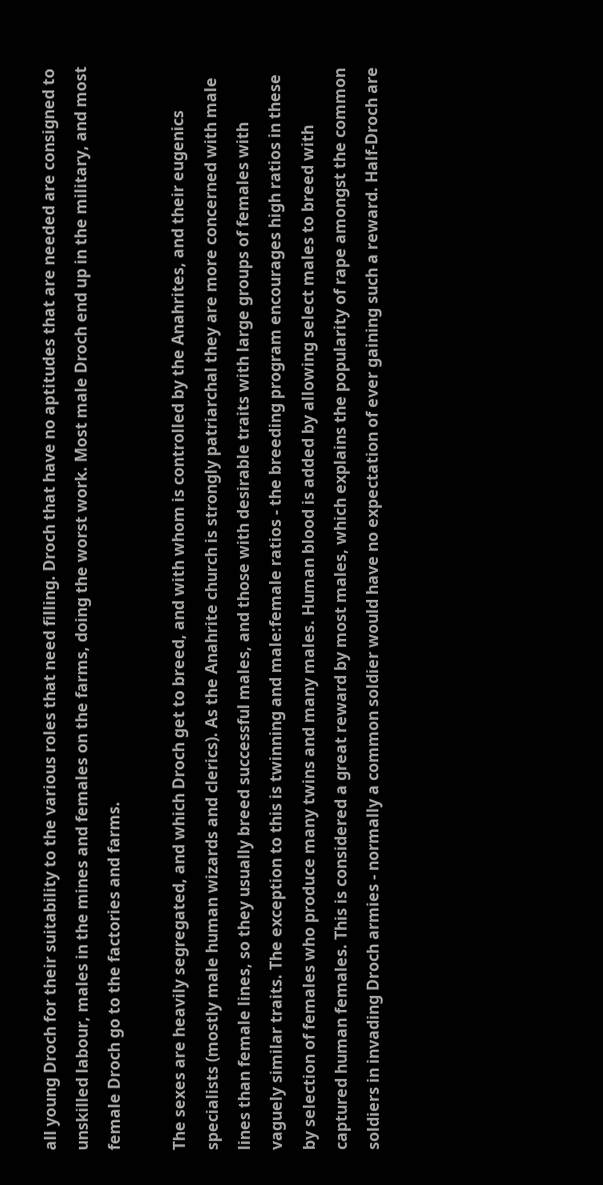all young Droch for their suitability to the various roles that need filling. Droch that have no aptitudes that are needed are consigned to unskilled labour, males in the mines and females on the farms, doing the worst work. Most male Droch end up in the military, and most female Droch go to the factories and farms.

The sexes are heavily segregated, and which Droch get to breed, and with whom is controlled by the Anahrites, and their eugenics specialists (mostly male human wizards and clerics). As the Anahrite church is strongly patriarchal they are more concerned with male lines than female lines, so they usually breed successful males, and those with desirable traits with large groups of females with vaguely similar traits. The exception to this is twinning and male:female ratios - the breeding program encourages high ratios in these by selection of females who produce many twins and many males. Human blood is added by allowing select males to breed with captured human females. This is considered a great reward by most males, which explains the popularity of rape amongst the common soldiers in invading Droch armies - normally a common soldier would have no expectation of ever gaining such a reward. Half-Droch are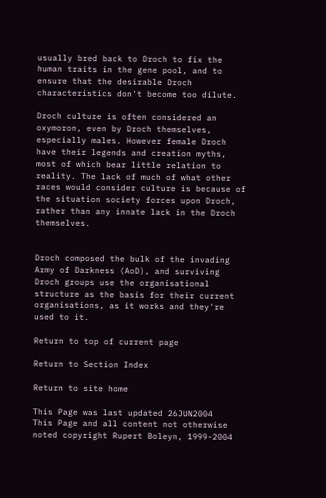usually bred back to Droch to fix the human traits in the gene pool, and to ensure that the desirable Droch characteristics don't become too dilute.

Droch culture is often considered an oxymoron, even by Droch themselves, especially males. However female Droch have their legends and creation myths, most of which bear little relation to reality. The lack of much of what other races would consider culture is because of the situation society forces upon Droch, rather than any innate lack in the Droch themselves.


Droch composed the bulk of the invading Army of Darkness (AoD), and surviving Droch groups use the organisational structure as the basis for their current organisations, as it works and they're used to it.

Return to top of current page

Return to Section Index

Return to site home

This Page was last updated 26JUN2004
This Page and all content not otherwise noted copyright Rupert Boleyn, 1999-2004